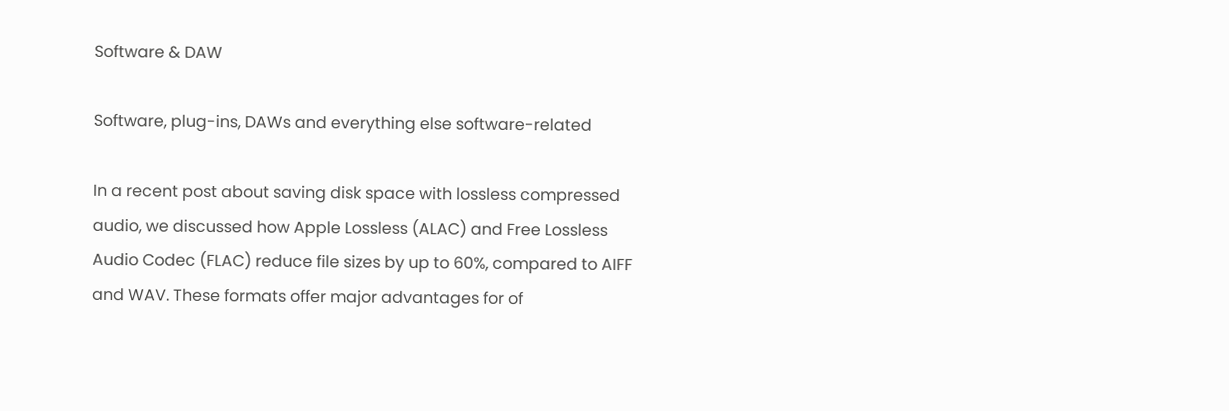Software & DAW

Software, plug-ins, DAWs and everything else software-related

In a recent post about saving disk space with lossless compressed audio, we discussed how Apple Lossless (ALAC) and Free Lossless Audio Codec (FLAC) reduce file sizes by up to 60%, compared to AIFF and WAV. These formats offer major advantages for of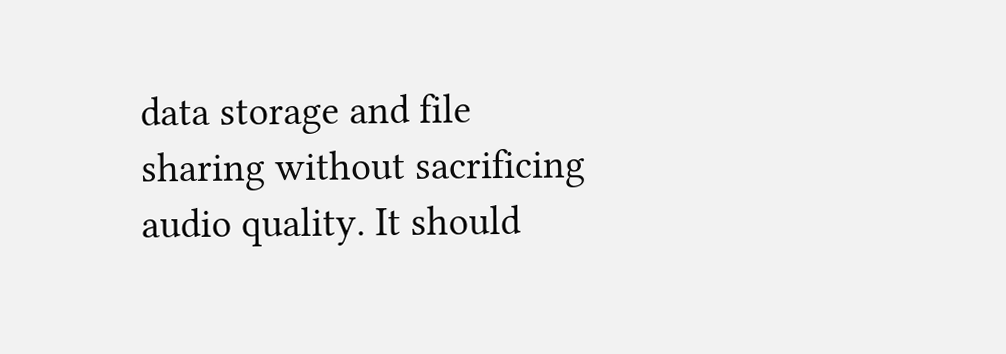data storage and file sharing without sacrificing audio quality. It should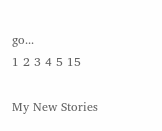go...
1 2 3 4 5 15

My New Stories